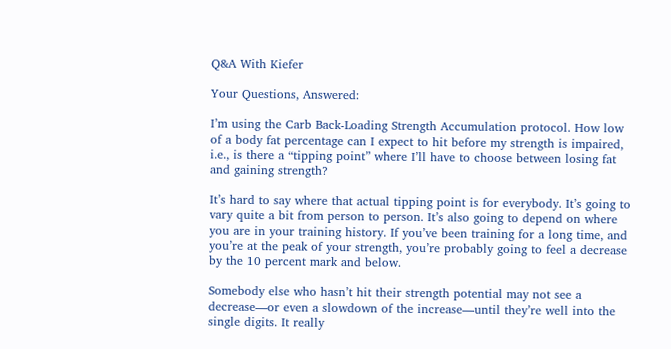Q&A With Kiefer

Your Questions, Answered:

I’m using the Carb Back-Loading Strength Accumulation protocol. How low of a body fat percentage can I expect to hit before my strength is impaired, i.e., is there a “tipping point” where I’ll have to choose between losing fat and gaining strength?

It’s hard to say where that actual tipping point is for everybody. It’s going to vary quite a bit from person to person. It’s also going to depend on where you are in your training history. If you’ve been training for a long time, and you’re at the peak of your strength, you’re probably going to feel a decrease by the 10 percent mark and below.

Somebody else who hasn’t hit their strength potential may not see a decrease—or even a slowdown of the increase—until they’re well into the single digits. It really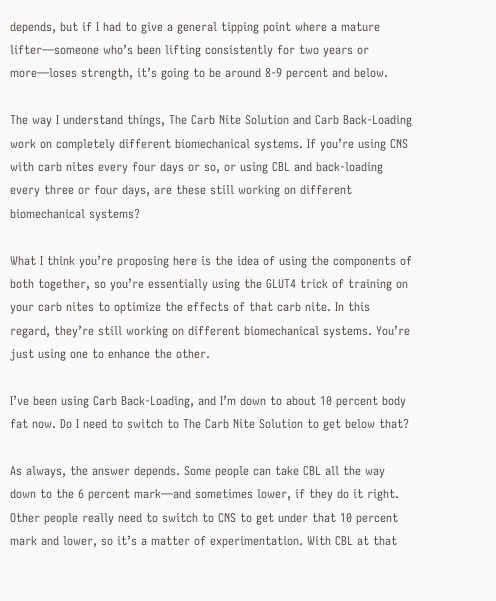depends, but if I had to give a general tipping point where a mature lifter—someone who’s been lifting consistently for two years or more—loses strength, it’s going to be around 8-9 percent and below.

The way I understand things, The Carb Nite Solution and Carb Back-Loading work on completely different biomechanical systems. If you’re using CNS with carb nites every four days or so, or using CBL and back-loading every three or four days, are these still working on different biomechanical systems?

What I think you’re proposing here is the idea of using the components of both together, so you’re essentially using the GLUT4 trick of training on your carb nites to optimize the effects of that carb nite. In this regard, they’re still working on different biomechanical systems. You’re just using one to enhance the other.

I’ve been using Carb Back-Loading, and I’m down to about 10 percent body fat now. Do I need to switch to The Carb Nite Solution to get below that?

As always, the answer depends. Some people can take CBL all the way down to the 6 percent mark—and sometimes lower, if they do it right. Other people really need to switch to CNS to get under that 10 percent mark and lower, so it’s a matter of experimentation. With CBL at that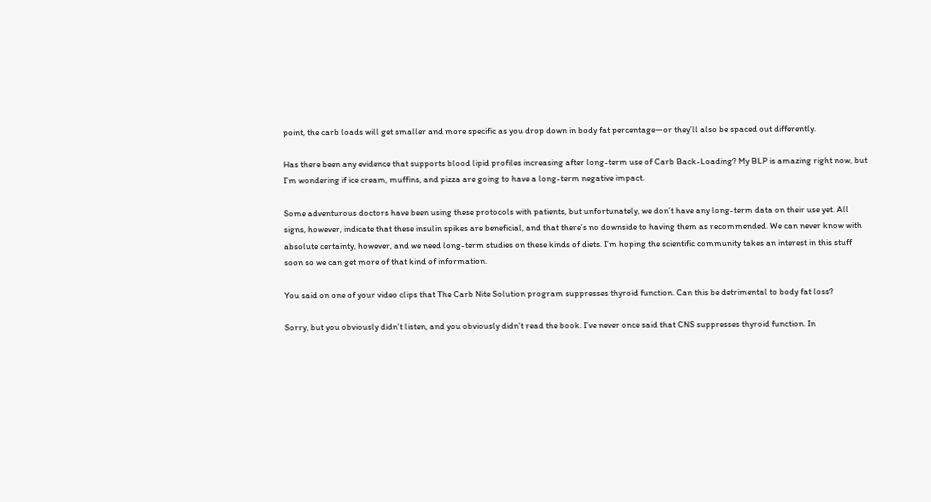point, the carb loads will get smaller and more specific as you drop down in body fat percentage—or they’ll also be spaced out differently.

Has there been any evidence that supports blood lipid profiles increasing after long-term use of Carb Back-Loading? My BLP is amazing right now, but I’m wondering if ice cream, muffins, and pizza are going to have a long-term negative impact.

Some adventurous doctors have been using these protocols with patients, but unfortunately, we don’t have any long-term data on their use yet. All signs, however, indicate that these insulin spikes are beneficial, and that there’s no downside to having them as recommended. We can never know with absolute certainty, however, and we need long-term studies on these kinds of diets. I’m hoping the scientific community takes an interest in this stuff soon so we can get more of that kind of information.

You said on one of your video clips that The Carb Nite Solution program suppresses thyroid function. Can this be detrimental to body fat loss?

Sorry, but you obviously didn’t listen, and you obviously didn’t read the book. I’ve never once said that CNS suppresses thyroid function. In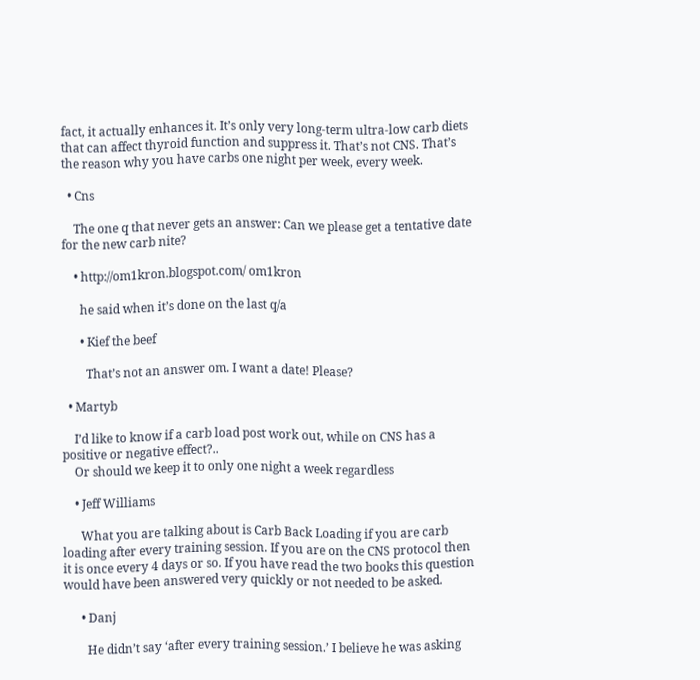fact, it actually enhances it. It’s only very long-term ultra-low carb diets that can affect thyroid function and suppress it. That’s not CNS. That’s the reason why you have carbs one night per week, every week.

  • Cns

    The one q that never gets an answer: Can we please get a tentative date for the new carb nite?

    • http://om1kron.blogspot.com/ om1kron

      he said when it’s done on the last q/a

      • Kief the beef

        That’s not an answer om. I want a date! Please?

  • Martyb

    I’d like to know if a carb load post work out, while on CNS has a positive or negative effect?..
    Or should we keep it to only one night a week regardless

    • Jeff Williams

      What you are talking about is Carb Back Loading if you are carb loading after every training session. If you are on the CNS protocol then it is once every 4 days or so. If you have read the two books this question would have been answered very quickly or not needed to be asked.

      • Danj

        He didn’t say ‘after every training session.’ I believe he was asking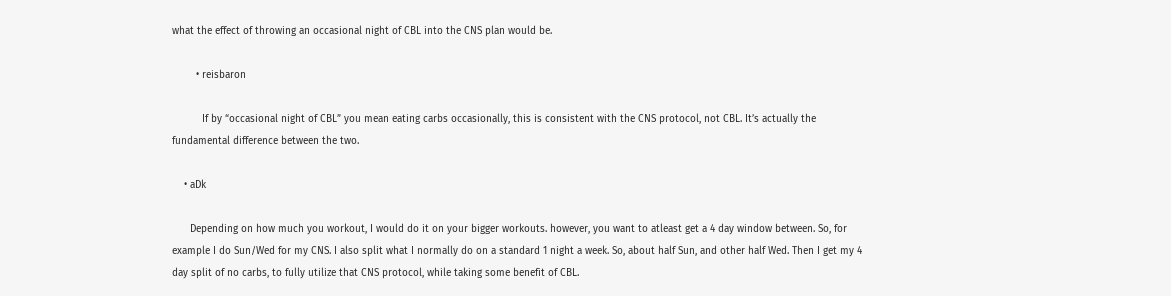what the effect of throwing an occasional night of CBL into the CNS plan would be.

        • reisbaron

          If by “occasional night of CBL” you mean eating carbs occasionally, this is consistent with the CNS protocol, not CBL. It’s actually the fundamental difference between the two.

    • aDk

      Depending on how much you workout, I would do it on your bigger workouts. however, you want to atleast get a 4 day window between. So, for example I do Sun/Wed for my CNS. I also split what I normally do on a standard 1 night a week. So, about half Sun, and other half Wed. Then I get my 4 day split of no carbs, to fully utilize that CNS protocol, while taking some benefit of CBL.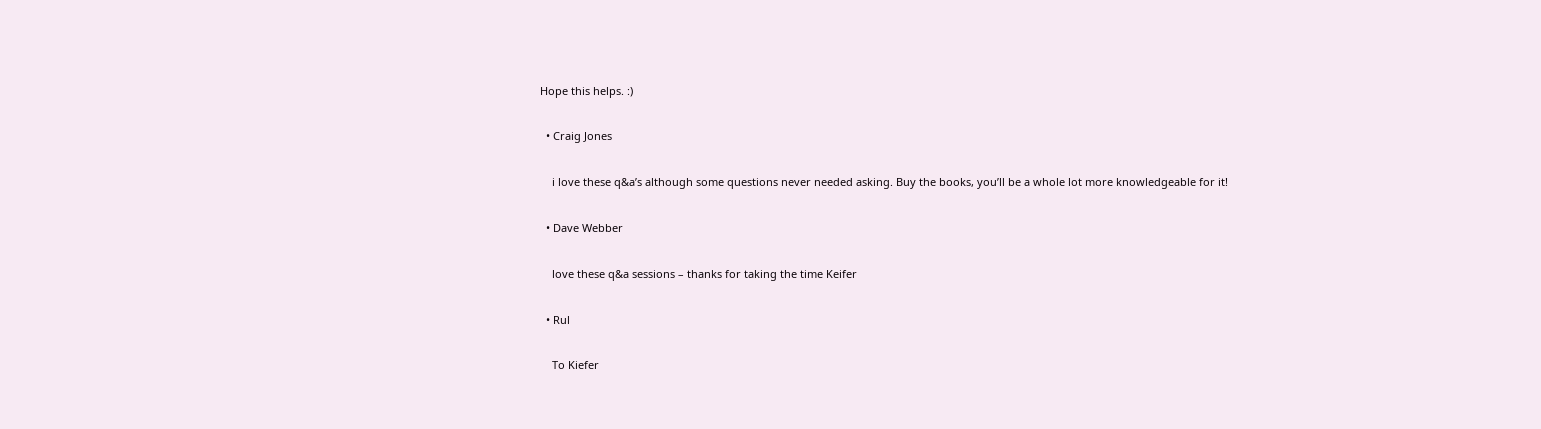Hope this helps. :)

  • Craig Jones

    i love these q&a’s although some questions never needed asking. Buy the books, you’ll be a whole lot more knowledgeable for it!

  • Dave Webber

    love these q&a sessions – thanks for taking the time Keifer

  • Rul

    To Kiefer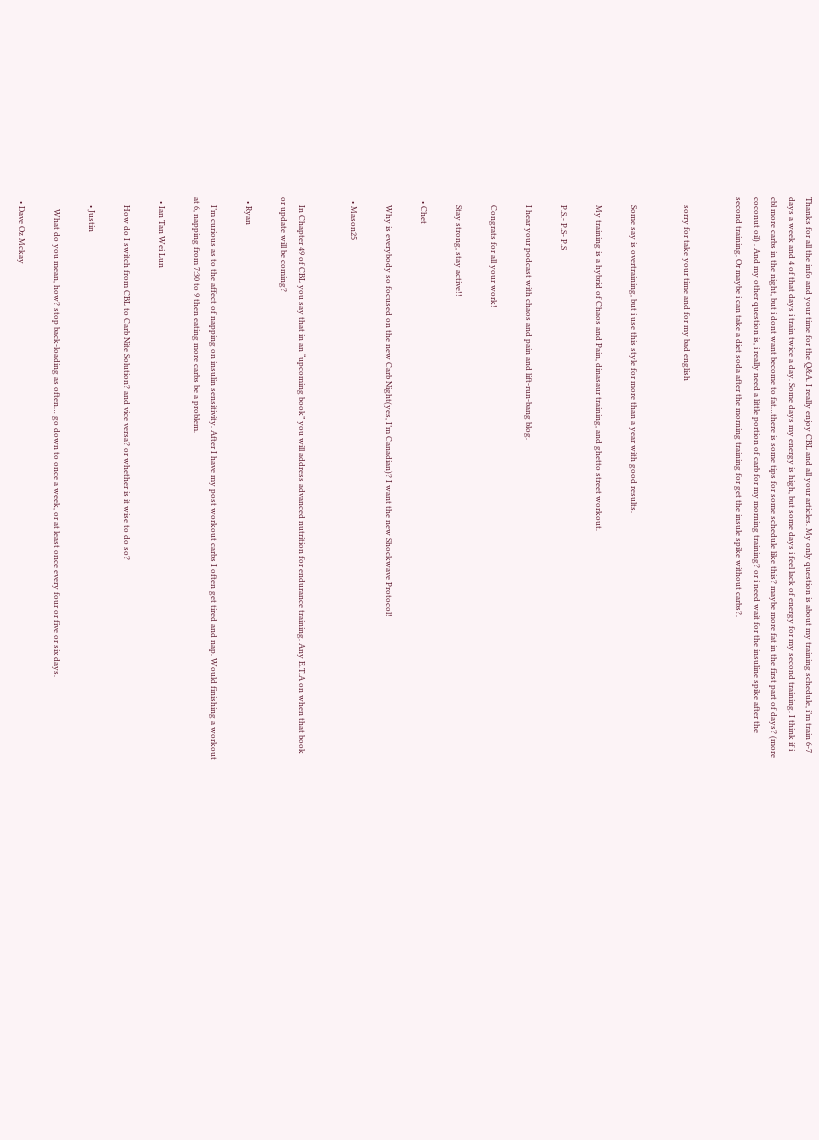Thanks for all the info and your time for the Q&A. I really enjoy CBL and all your articles. My only question is about my training schedule, i’m train 6-7 days a week and 4 of that days i train twice a day. Some days my energy is high, but some days i feel lack of energy for my second training. I think if i cbl more carbs in the night, but i dont want become to fat…there is some tips for some schedule like this? maybe more fat in the first part of days? (more coconut oil) . And my other question is, i really need a little portion of carb for my morning training? or i need wait for the insuline spike after the second training. Or maybe i can take a diet soda after the morning training for get the insule spike without carbs?.


    sorry for take your time and for my bad english


    Some say is overtraining, but i use this style for more than a year with good results.

    My training is a hybrid of Chaos and Pain, dinasaur training, and ghetto street workout.

    P.S.- P.S- P.S

    I hear your podcast with chaos and pain and lift-run-bang blog.

    Congrats for all your work!

    Stay strong, stay active!!

  • Chet

    Why is everybody so focused on the new Carb Night(yes, I’m Canadian)? I want the new Shockwave Protocol!

  • Mason25


    In Chapter 49 of CBL you say that in an “upcoming book” you will address advanced nutrition for endurance training. Any E.T.A on when that book or update will be coming?

  • Ryan

    I’m curious as to the affect of napping on insulin sensitivity. After I have my post workout carbs I often get tired and nap. Would finishing a workout at 6, napping from 7:30 to 9 then eating more carbs be a problem.

  • Ian Tan Wei Lun

    How do I switch from CBL to Carb Nite Solution? and vice versa? or whether is it wise to do so?

    • Justin

      What do you mean, how? stop back-loading as often… go down to once a week, or at least once every four or five or six days.

  • Dave Oz Mckay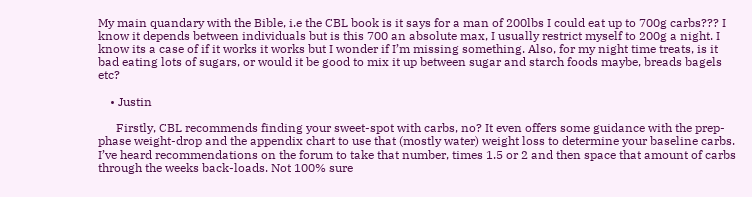My main quandary with the Bible, i.e the CBL book is it says for a man of 200lbs I could eat up to 700g carbs??? I know it depends between individuals but is this 700 an absolute max, I usually restrict myself to 200g a night. I know its a case of if it works it works but I wonder if I’m missing something. Also, for my night time treats, is it bad eating lots of sugars, or would it be good to mix it up between sugar and starch foods maybe, breads bagels etc?

    • Justin

      Firstly, CBL recommends finding your sweet-spot with carbs, no? It even offers some guidance with the prep-phase weight-drop and the appendix chart to use that (mostly water) weight loss to determine your baseline carbs. I’ve heard recommendations on the forum to take that number, times 1.5 or 2 and then space that amount of carbs through the weeks back-loads. Not 100% sure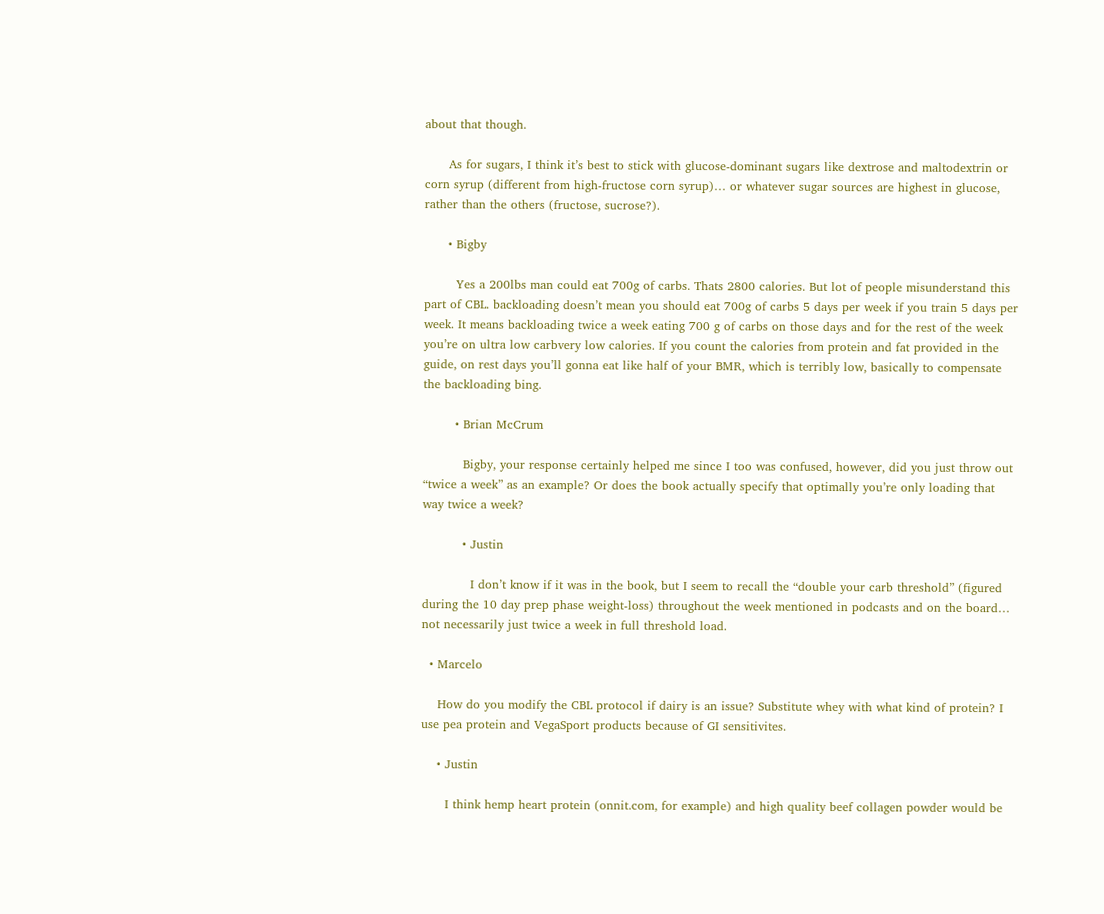about that though.

      As for sugars, I think it’s best to stick with glucose-dominant sugars like dextrose and maltodextrin or corn syrup (different from high-fructose corn syrup)… or whatever sugar sources are highest in glucose, rather than the others (fructose, sucrose?).

      • Bigby

        Yes a 200lbs man could eat 700g of carbs. Thats 2800 calories. But lot of people misunderstand this part of CBL. backloading doesn’t mean you should eat 700g of carbs 5 days per week if you train 5 days per week. It means backloading twice a week eating 700 g of carbs on those days and for the rest of the week you’re on ultra low carbvery low calories. If you count the calories from protein and fat provided in the guide, on rest days you’ll gonna eat like half of your BMR, which is terribly low, basically to compensate the backloading bing.

        • Brian McCrum

          Bigby, your response certainly helped me since I too was confused, however, did you just throw out “twice a week” as an example? Or does the book actually specify that optimally you’re only loading that way twice a week?

          • Justin

            I don’t know if it was in the book, but I seem to recall the “double your carb threshold” (figured during the 10 day prep phase weight-loss) throughout the week mentioned in podcasts and on the board… not necessarily just twice a week in full threshold load.

  • Marcelo

    How do you modify the CBL protocol if dairy is an issue? Substitute whey with what kind of protein? I use pea protein and VegaSport products because of GI sensitivites.

    • Justin

      I think hemp heart protein (onnit.com, for example) and high quality beef collagen powder would be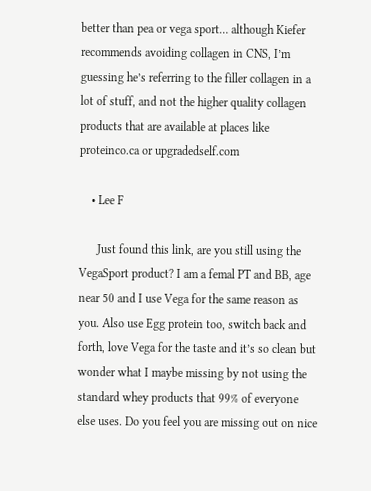better than pea or vega sport… although Kiefer recommends avoiding collagen in CNS, I’m guessing he’s referring to the filler collagen in a lot of stuff, and not the higher quality collagen products that are available at places like proteinco.ca or upgradedself.com

    • Lee F

      Just found this link, are you still using the VegaSport product? I am a femal PT and BB, age near 50 and I use Vega for the same reason as you. Also use Egg protein too, switch back and forth, love Vega for the taste and it’s so clean but wonder what I maybe missing by not using the standard whey products that 99% of everyone else uses. Do you feel you are missing out on nice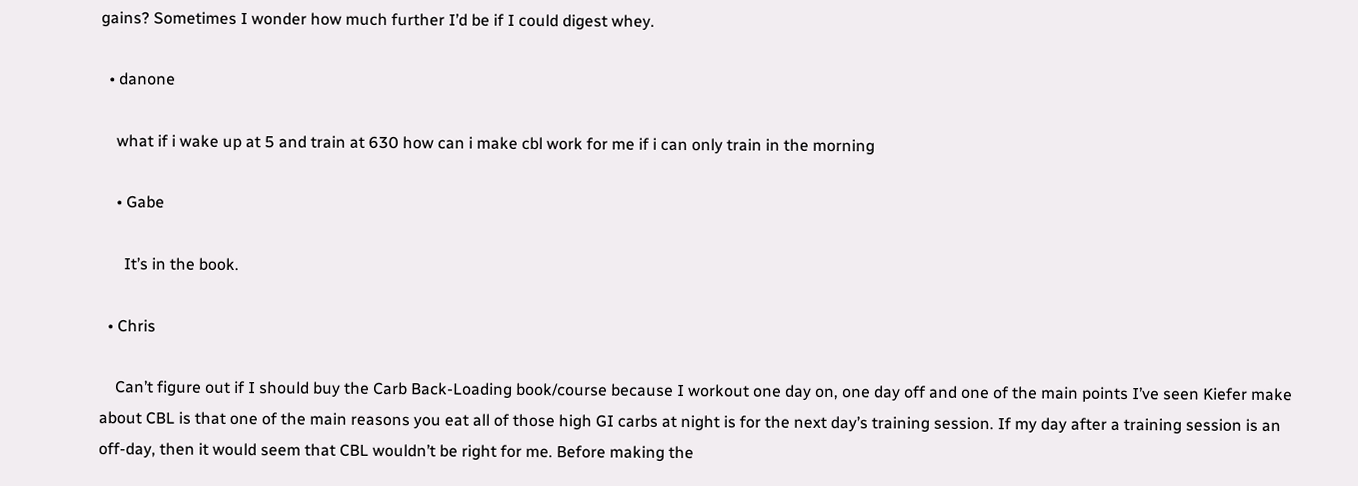gains? Sometimes I wonder how much further I’d be if I could digest whey.

  • danone

    what if i wake up at 5 and train at 630 how can i make cbl work for me if i can only train in the morning

    • Gabe

      It’s in the book.

  • Chris

    Can’t figure out if I should buy the Carb Back-Loading book/course because I workout one day on, one day off and one of the main points I’ve seen Kiefer make about CBL is that one of the main reasons you eat all of those high GI carbs at night is for the next day’s training session. If my day after a training session is an off-day, then it would seem that CBL wouldn’t be right for me. Before making the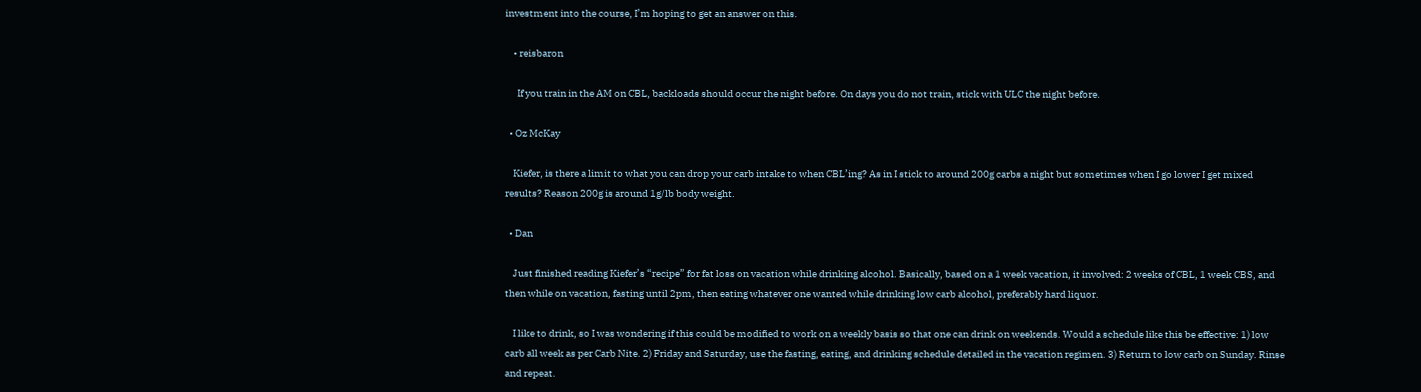investment into the course, I’m hoping to get an answer on this.

    • reisbaron

      If you train in the AM on CBL, backloads should occur the night before. On days you do not train, stick with ULC the night before.

  • Oz McKay

    Kiefer, is there a limit to what you can drop your carb intake to when CBL’ing? As in I stick to around 200g carbs a night but sometimes when I go lower I get mixed results? Reason 200g is around 1g/lb body weight.

  • Dan

    Just finished reading Kiefer’s “recipe” for fat loss on vacation while drinking alcohol. Basically, based on a 1 week vacation, it involved: 2 weeks of CBL, 1 week CBS, and then while on vacation, fasting until 2pm, then eating whatever one wanted while drinking low carb alcohol, preferably hard liquor.

    I like to drink, so I was wondering if this could be modified to work on a weekly basis so that one can drink on weekends. Would a schedule like this be effective: 1) low carb all week as per Carb Nite. 2) Friday and Saturday, use the fasting, eating, and drinking schedule detailed in the vacation regimen. 3) Return to low carb on Sunday. Rinse and repeat.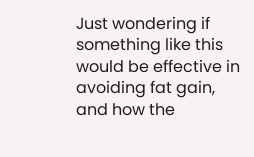Just wondering if something like this would be effective in avoiding fat gain, and how the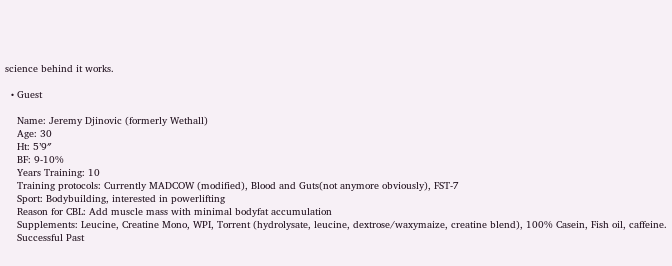science behind it works.

  • Guest

    Name: Jeremy Djinovic (formerly Wethall)
    Age: 30
    Ht: 5’9″
    BF: 9-10%
    Years Training: 10
    Training protocols: Currently MADCOW (modified), Blood and Guts(not anymore obviously), FST-7
    Sport: Bodybuilding, interested in powerlifting
    Reason for CBL: Add muscle mass with minimal bodyfat accumulation
    Supplements: Leucine, Creatine Mono, WPI, Torrent (hydrolysate, leucine, dextrose/waxymaize, creatine blend), 100% Casein, Fish oil, caffeine.
    Successful Past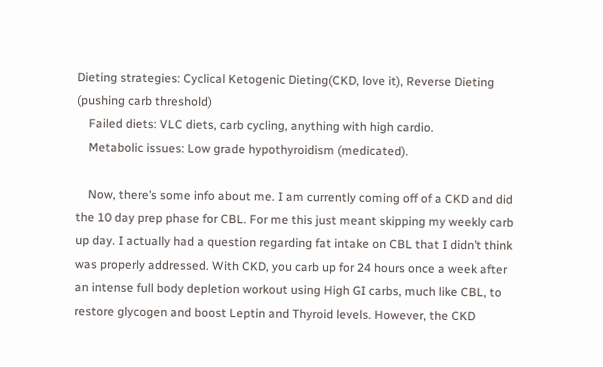Dieting strategies: Cyclical Ketogenic Dieting(CKD, love it), Reverse Dieting (pushing carb threshold)
    Failed diets: VLC diets, carb cycling, anything with high cardio.
    Metabolic issues: Low grade hypothyroidism (medicated).

    Now, there’s some info about me. I am currently coming off of a CKD and did the 10 day prep phase for CBL. For me this just meant skipping my weekly carb up day. I actually had a question regarding fat intake on CBL that I didn’t think was properly addressed. With CKD, you carb up for 24 hours once a week after an intense full body depletion workout using High GI carbs, much like CBL, to restore glycogen and boost Leptin and Thyroid levels. However, the CKD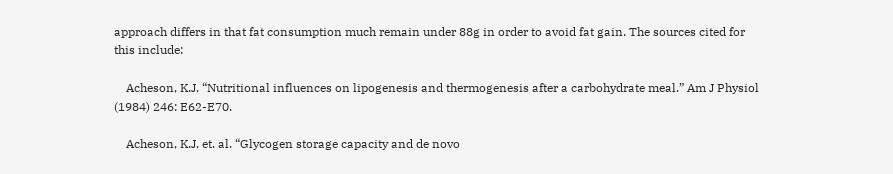approach differs in that fat consumption much remain under 88g in order to avoid fat gain. The sources cited for this include:

    Acheson, K.J. “Nutritional influences on lipogenesis and thermogenesis after a carbohydrate meal.” Am J Physiol (1984) 246: E62-E70.

    Acheson, K.J. et. al. “Glycogen storage capacity and de novo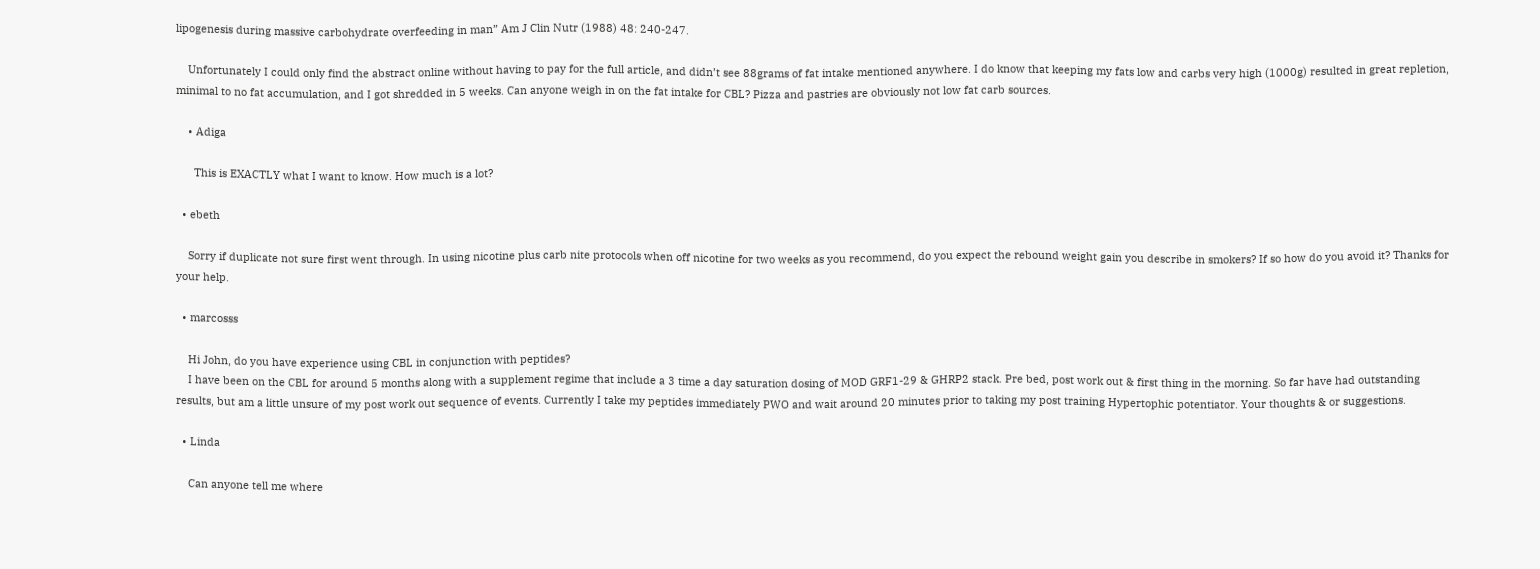lipogenesis during massive carbohydrate overfeeding in man” Am J Clin Nutr (1988) 48: 240-247.

    Unfortunately I could only find the abstract online without having to pay for the full article, and didn’t see 88grams of fat intake mentioned anywhere. I do know that keeping my fats low and carbs very high (1000g) resulted in great repletion, minimal to no fat accumulation, and I got shredded in 5 weeks. Can anyone weigh in on the fat intake for CBL? Pizza and pastries are obviously not low fat carb sources.

    • Adiga

      This is EXACTLY what I want to know. How much is a lot?

  • ebeth

    Sorry if duplicate not sure first went through. In using nicotine plus carb nite protocols when off nicotine for two weeks as you recommend, do you expect the rebound weight gain you describe in smokers? If so how do you avoid it? Thanks for your help.

  • marcosss

    Hi John, do you have experience using CBL in conjunction with peptides?
    I have been on the CBL for around 5 months along with a supplement regime that include a 3 time a day saturation dosing of MOD GRF1-29 & GHRP2 stack. Pre bed, post work out & first thing in the morning. So far have had outstanding results, but am a little unsure of my post work out sequence of events. Currently I take my peptides immediately PWO and wait around 20 minutes prior to taking my post training Hypertophic potentiator. Your thoughts & or suggestions.

  • Linda

    Can anyone tell me where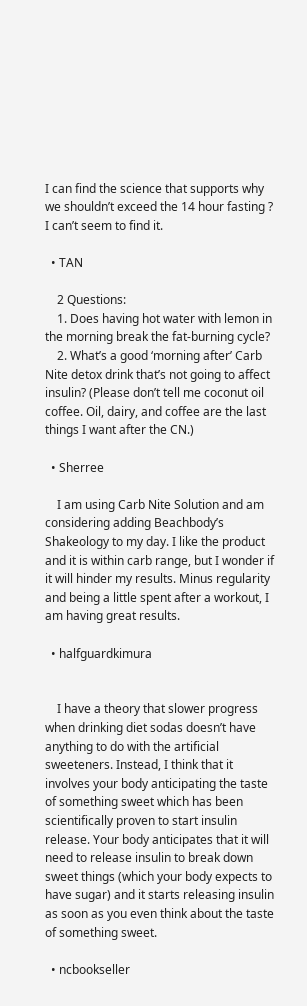I can find the science that supports why we shouldn’t exceed the 14 hour fasting ? I can’t seem to find it.

  • TAN

    2 Questions:
    1. Does having hot water with lemon in the morning break the fat-burning cycle?
    2. What’s a good ‘morning after’ Carb Nite detox drink that’s not going to affect insulin? (Please don’t tell me coconut oil coffee. Oil, dairy, and coffee are the last things I want after the CN.)

  • Sherree

    I am using Carb Nite Solution and am considering adding Beachbody’s Shakeology to my day. I like the product and it is within carb range, but I wonder if it will hinder my results. Minus regularity and being a little spent after a workout, I am having great results.

  • halfguardkimura


    I have a theory that slower progress when drinking diet sodas doesn’t have anything to do with the artificial sweeteners. Instead, I think that it involves your body anticipating the taste of something sweet which has been scientifically proven to start insulin release. Your body anticipates that it will need to release insulin to break down sweet things (which your body expects to have sugar) and it starts releasing insulin as soon as you even think about the taste of something sweet.

  • ncbookseller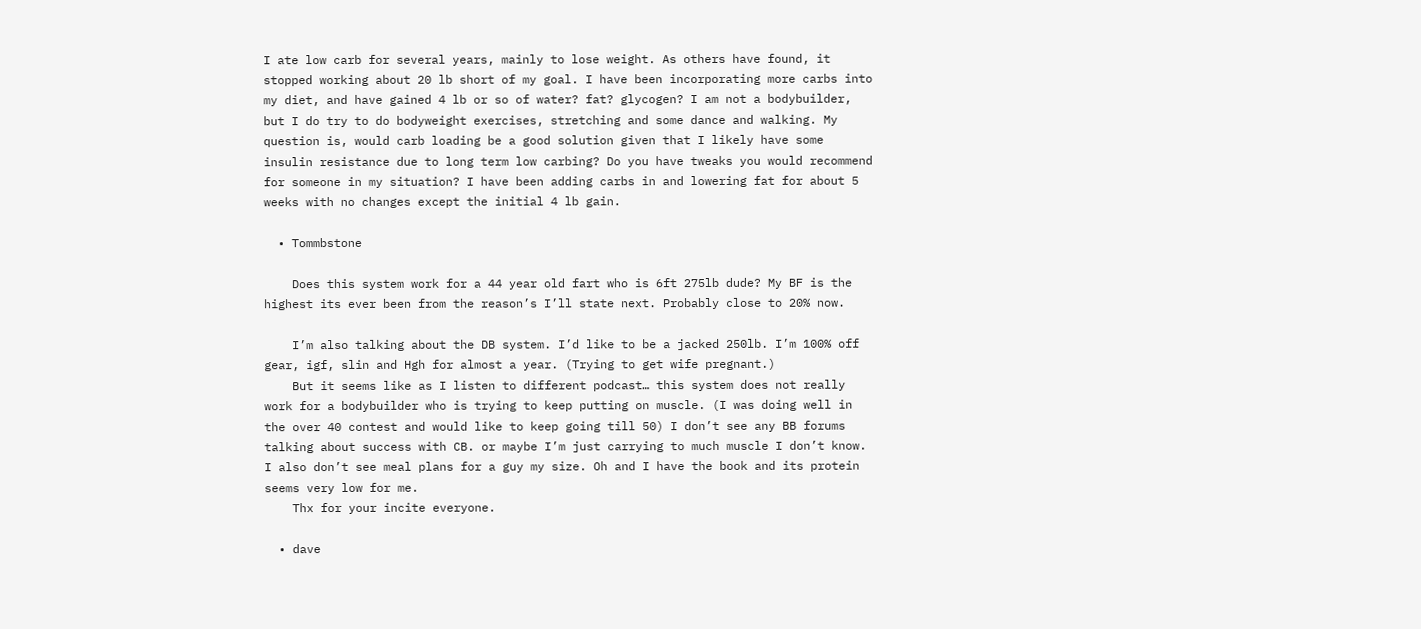I ate low carb for several years, mainly to lose weight. As others have found, it stopped working about 20 lb short of my goal. I have been incorporating more carbs into my diet, and have gained 4 lb or so of water? fat? glycogen? I am not a bodybuilder, but I do try to do bodyweight exercises, stretching and some dance and walking. My question is, would carb loading be a good solution given that I likely have some insulin resistance due to long term low carbing? Do you have tweaks you would recommend for someone in my situation? I have been adding carbs in and lowering fat for about 5 weeks with no changes except the initial 4 lb gain.

  • Tommbstone

    Does this system work for a 44 year old fart who is 6ft 275lb dude? My BF is the highest its ever been from the reason’s I’ll state next. Probably close to 20% now.

    I’m also talking about the DB system. I’d like to be a jacked 250lb. I’m 100% off gear, igf, slin and Hgh for almost a year. (Trying to get wife pregnant.)
    But it seems like as I listen to different podcast… this system does not really work for a bodybuilder who is trying to keep putting on muscle. (I was doing well in the over 40 contest and would like to keep going till 50) I don’t see any BB forums talking about success with CB. or maybe I’m just carrying to much muscle I don’t know. I also don’t see meal plans for a guy my size. Oh and I have the book and its protein seems very low for me.
    Thx for your incite everyone.

  • dave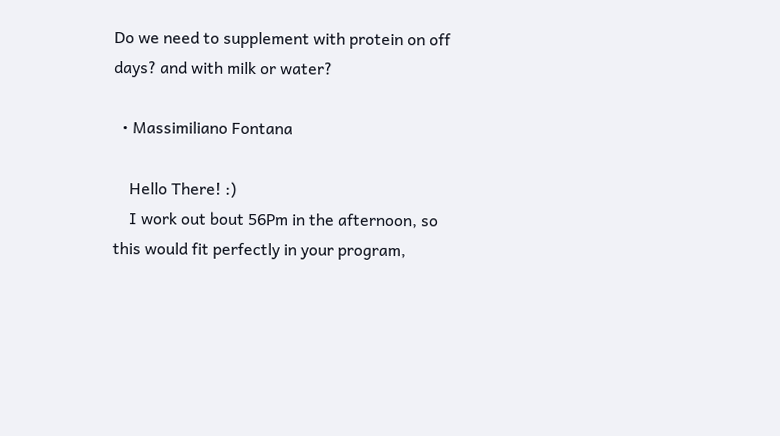Do we need to supplement with protein on off days? and with milk or water?

  • Massimiliano Fontana

    Hello There! :)
    I work out bout 56Pm in the afternoon, so this would fit perfectly in your program,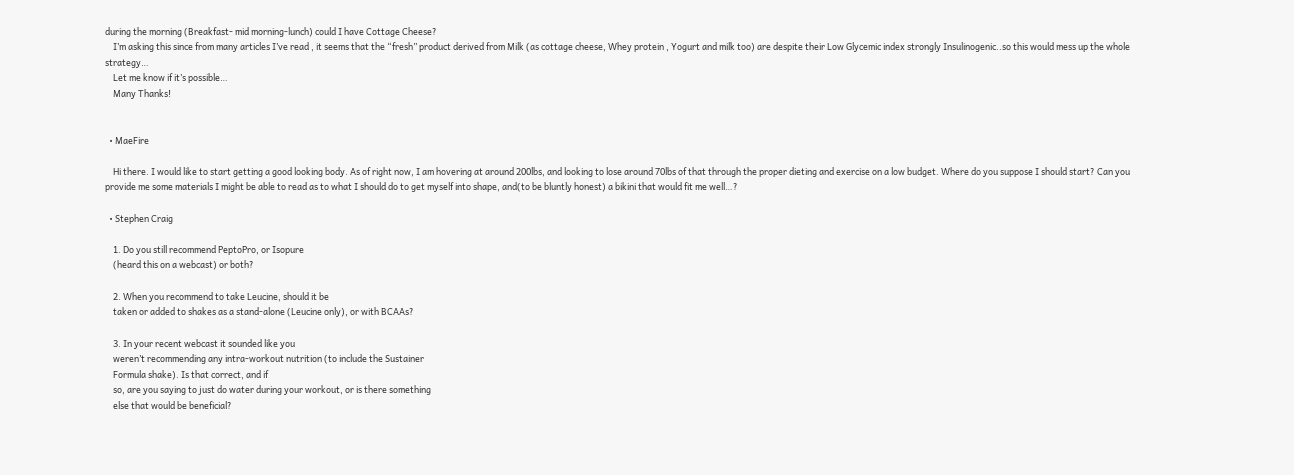during the morning (Breakfast- mid morning-lunch) could I have Cottage Cheese?
    I’m asking this since from many articles I’ve read , it seems that the “fresh” product derived from Milk (as cottage cheese, Whey protein , Yogurt and milk too) are despite their Low Glycemic index strongly Insulinogenic..so this would mess up the whole strategy…
    Let me know if it’s possible…
    Many Thanks!


  • MaeFire

    Hi there. I would like to start getting a good looking body. As of right now, I am hovering at around 200lbs, and looking to lose around 70lbs of that through the proper dieting and exercise on a low budget. Where do you suppose I should start? Can you provide me some materials I might be able to read as to what I should do to get myself into shape, and(to be bluntly honest) a bikini that would fit me well…?

  • Stephen Craig

    1. Do you still recommend PeptoPro, or Isopure
    (heard this on a webcast) or both?

    2. When you recommend to take Leucine, should it be
    taken or added to shakes as a stand-alone (Leucine only), or with BCAAs?

    3. In your recent webcast it sounded like you
    weren’t recommending any intra-workout nutrition (to include the Sustainer
    Formula shake). Is that correct, and if
    so, are you saying to just do water during your workout, or is there something
    else that would be beneficial?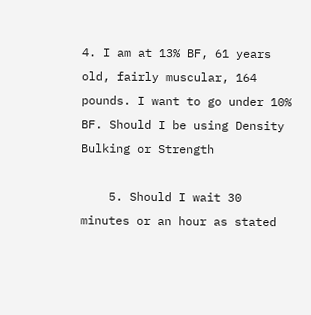4. I am at 13% BF, 61 years old, fairly muscular, 164 pounds. I want to go under 10% BF. Should I be using Density Bulking or Strength

    5. Should I wait 30 minutes or an hour as stated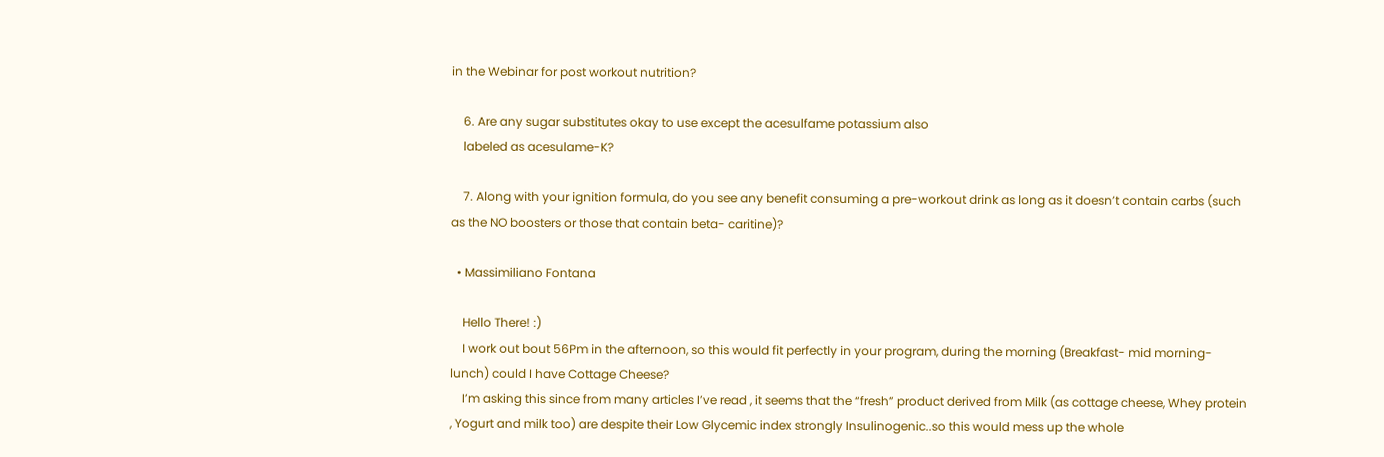in the Webinar for post workout nutrition?

    6. Are any sugar substitutes okay to use except the acesulfame potassium also
    labeled as acesulame-K?

    7. Along with your ignition formula, do you see any benefit consuming a pre-workout drink as long as it doesn’t contain carbs (such as the NO boosters or those that contain beta- caritine)?

  • Massimiliano Fontana

    Hello There! :)
    I work out bout 56Pm in the afternoon, so this would fit perfectly in your program, during the morning (Breakfast- mid morning-lunch) could I have Cottage Cheese?
    I’m asking this since from many articles I’ve read , it seems that the “fresh” product derived from Milk (as cottage cheese, Whey protein , Yogurt and milk too) are despite their Low Glycemic index strongly Insulinogenic..so this would mess up the whole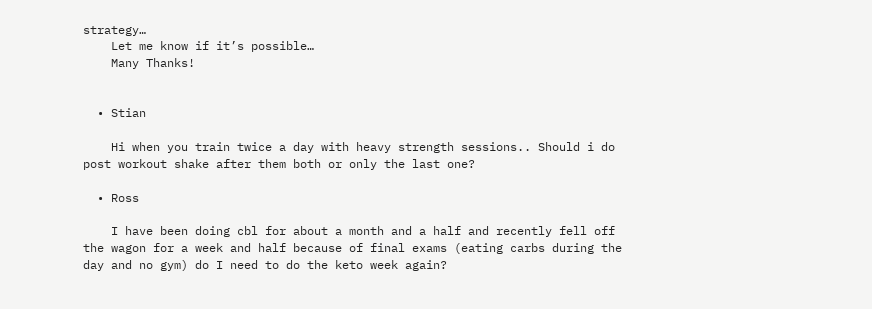strategy…
    Let me know if it’s possible…
    Many Thanks!


  • Stian

    Hi when you train twice a day with heavy strength sessions.. Should i do post workout shake after them both or only the last one?

  • Ross

    I have been doing cbl for about a month and a half and recently fell off the wagon for a week and half because of final exams (eating carbs during the day and no gym) do I need to do the keto week again?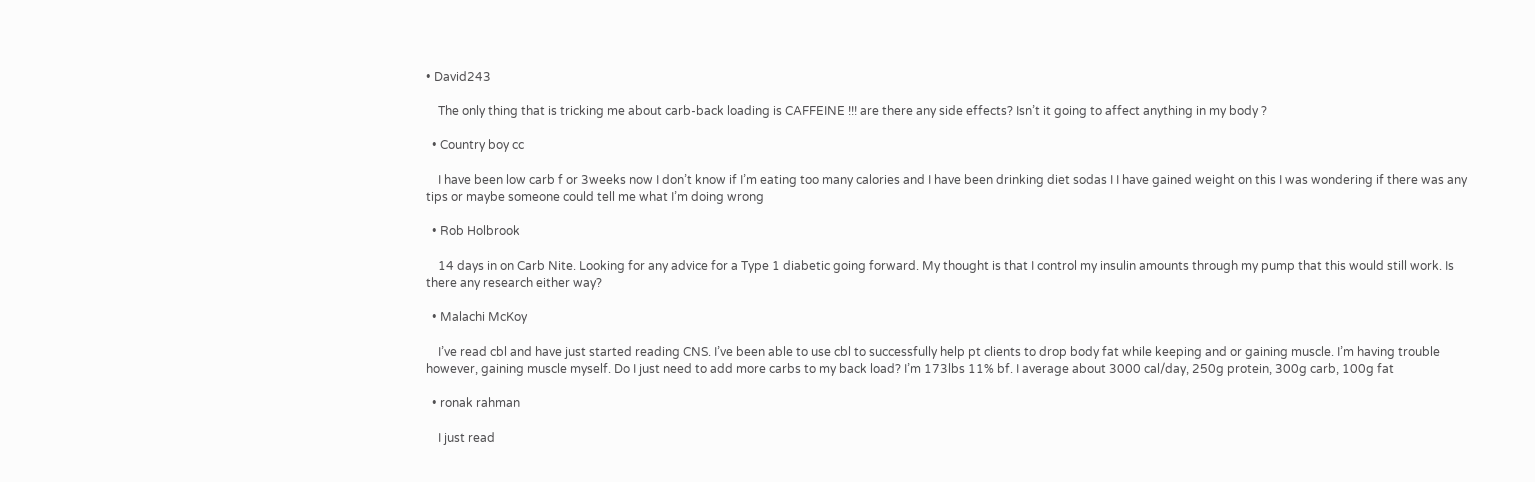• David243

    The only thing that is tricking me about carb-back loading is CAFFEINE !!! are there any side effects? Isn’t it going to affect anything in my body ?

  • Country boy cc

    I have been low carb f or 3weeks now I don’t know if I’m eating too many calories and I have been drinking diet sodas I I have gained weight on this I was wondering if there was any tips or maybe someone could tell me what I’m doing wrong

  • Rob Holbrook

    14 days in on Carb Nite. Looking for any advice for a Type 1 diabetic going forward. My thought is that I control my insulin amounts through my pump that this would still work. Is there any research either way?

  • Malachi McKoy

    I’ve read cbl and have just started reading CNS. I’ve been able to use cbl to successfully help pt clients to drop body fat while keeping and or gaining muscle. I’m having trouble however, gaining muscle myself. Do I just need to add more carbs to my back load? I’m 173lbs 11% bf. I average about 3000 cal/day, 250g protein, 300g carb, 100g fat

  • ronak rahman

    I just read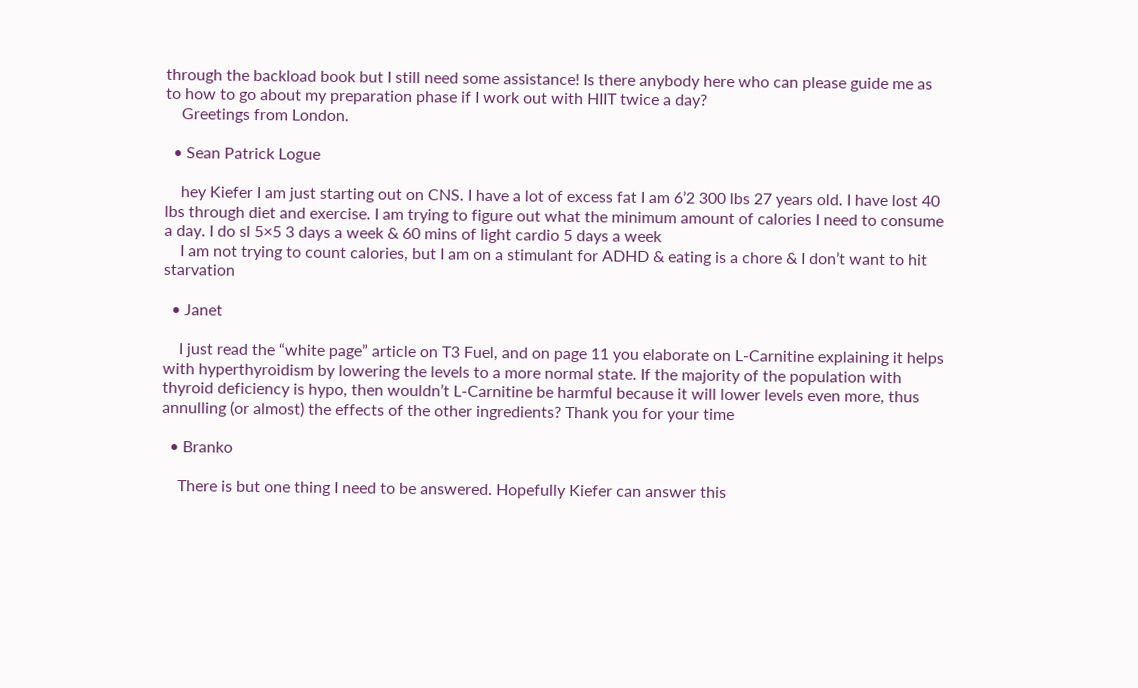through the backload book but I still need some assistance! Is there anybody here who can please guide me as to how to go about my preparation phase if I work out with HIIT twice a day?
    Greetings from London.

  • Sean Patrick Logue

    hey Kiefer I am just starting out on CNS. I have a lot of excess fat I am 6’2 300 lbs 27 years old. I have lost 40 lbs through diet and exercise. I am trying to figure out what the minimum amount of calories I need to consume a day. I do sl 5×5 3 days a week & 60 mins of light cardio 5 days a week
    I am not trying to count calories, but I am on a stimulant for ADHD & eating is a chore & I don’t want to hit starvation

  • Janet

    I just read the “white page” article on T3 Fuel, and on page 11 you elaborate on L-Carnitine explaining it helps with hyperthyroidism by lowering the levels to a more normal state. If the majority of the population with thyroid deficiency is hypo, then wouldn’t L-Carnitine be harmful because it will lower levels even more, thus annulling (or almost) the effects of the other ingredients? Thank you for your time

  • Branko

    There is but one thing I need to be answered. Hopefully Kiefer can answer this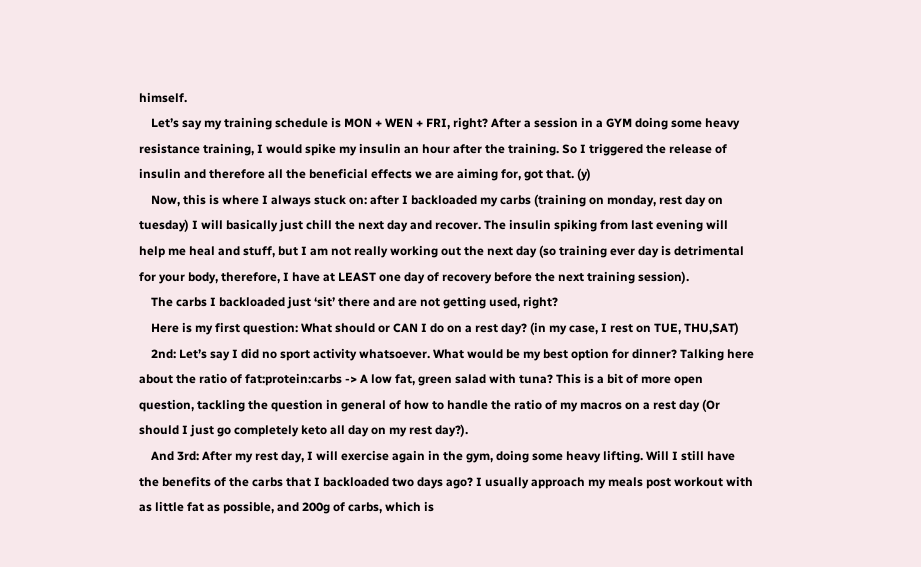himself.
    Let’s say my training schedule is MON + WEN + FRI, right? After a session in a GYM doing some heavy resistance training, I would spike my insulin an hour after the training. So I triggered the release of insulin and therefore all the beneficial effects we are aiming for, got that. (y)
    Now, this is where I always stuck on: after I backloaded my carbs (training on monday, rest day on tuesday) I will basically just chill the next day and recover. The insulin spiking from last evening will help me heal and stuff, but I am not really working out the next day (so training ever day is detrimental for your body, therefore, I have at LEAST one day of recovery before the next training session).
    The carbs I backloaded just ‘sit’ there and are not getting used, right?
    Here is my first question: What should or CAN I do on a rest day? (in my case, I rest on TUE, THU,SAT)
    2nd: Let’s say I did no sport activity whatsoever. What would be my best option for dinner? Talking here about the ratio of fat:protein:carbs -> A low fat, green salad with tuna? This is a bit of more open question, tackling the question in general of how to handle the ratio of my macros on a rest day (Or should I just go completely keto all day on my rest day?).
    And 3rd: After my rest day, I will exercise again in the gym, doing some heavy lifting. Will I still have the benefits of the carbs that I backloaded two days ago? I usually approach my meals post workout with as little fat as possible, and 200g of carbs, which is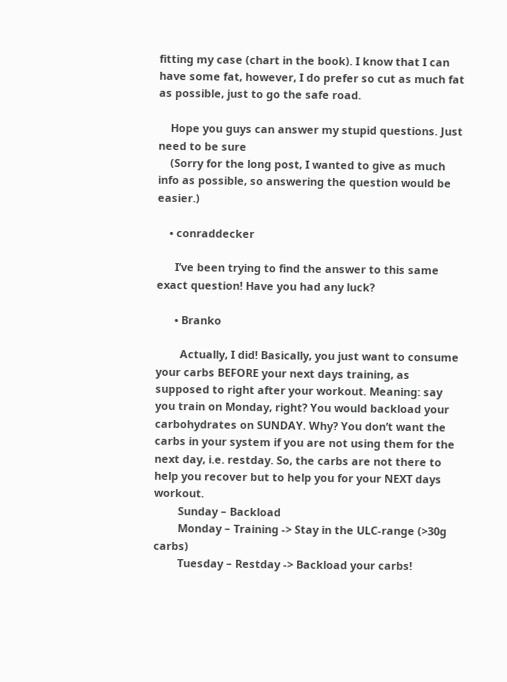fitting my case (chart in the book). I know that I can have some fat, however, I do prefer so cut as much fat as possible, just to go the safe road.

    Hope you guys can answer my stupid questions. Just need to be sure
    (Sorry for the long post, I wanted to give as much info as possible, so answering the question would be easier.)

    • conraddecker

      I’ve been trying to find the answer to this same exact question! Have you had any luck?

      • Branko

        Actually, I did! Basically, you just want to consume your carbs BEFORE your next days training, as supposed to right after your workout. Meaning: say you train on Monday, right? You would backload your carbohydrates on SUNDAY. Why? You don’t want the carbs in your system if you are not using them for the next day, i.e. restday. So, the carbs are not there to help you recover but to help you for your NEXT days workout.
        Sunday – Backload
        Monday – Training -> Stay in the ULC-range (>30g carbs)
        Tuesday – Restday -> Backload your carbs!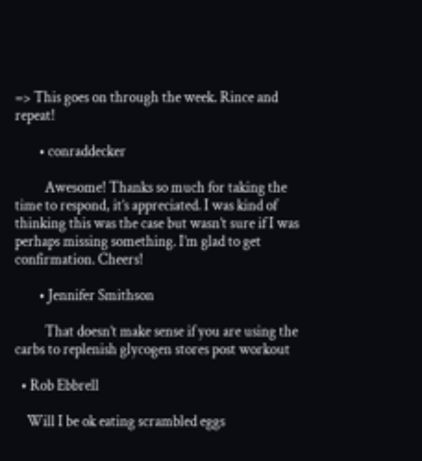=> This goes on through the week. Rince and repeat!

        • conraddecker

          Awesome! Thanks so much for taking the time to respond, it’s appreciated. I was kind of thinking this was the case but wasn’t sure if I was perhaps missing something. I’m glad to get confirmation. Cheers!

        • Jennifer Smithson

          That doesn’t make sense if you are using the carbs to replenish glycogen stores post workout

  • Rob Ebbrell

    Will I be ok eating scrambled eggs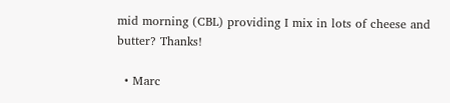mid morning (CBL) providing I mix in lots of cheese and butter? Thanks!

  • Marc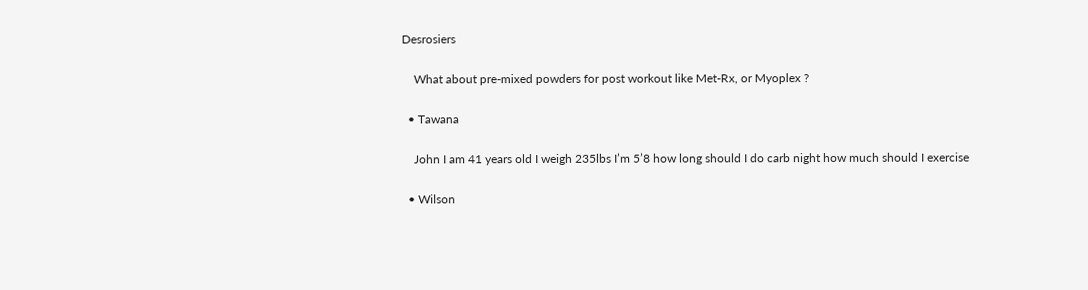Desrosiers

    What about pre-mixed powders for post workout like Met-Rx, or Myoplex ?

  • Tawana

    John I am 41 years old I weigh 235lbs I’m 5’8 how long should I do carb night how much should I exercise

  • Wilson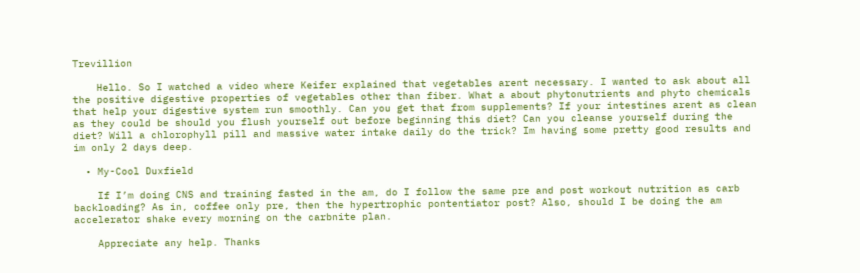Trevillion

    Hello. So I watched a video where Keifer explained that vegetables arent necessary. I wanted to ask about all the positive digestive properties of vegetables other than fiber. What a about phytonutrients and phyto chemicals that help your digestive system run smoothly. Can you get that from supplements? If your intestines arent as clean as they could be should you flush yourself out before beginning this diet? Can you cleanse yourself during the diet? Will a chlorophyll pill and massive water intake daily do the trick? Im having some pretty good results and im only 2 days deep.

  • My-Cool Duxfield

    If I’m doing CNS and training fasted in the am, do I follow the same pre and post workout nutrition as carb backloading? As in, coffee only pre, then the hypertrophic pontentiator post? Also, should I be doing the am accelerator shake every morning on the carbnite plan.

    Appreciate any help. Thanks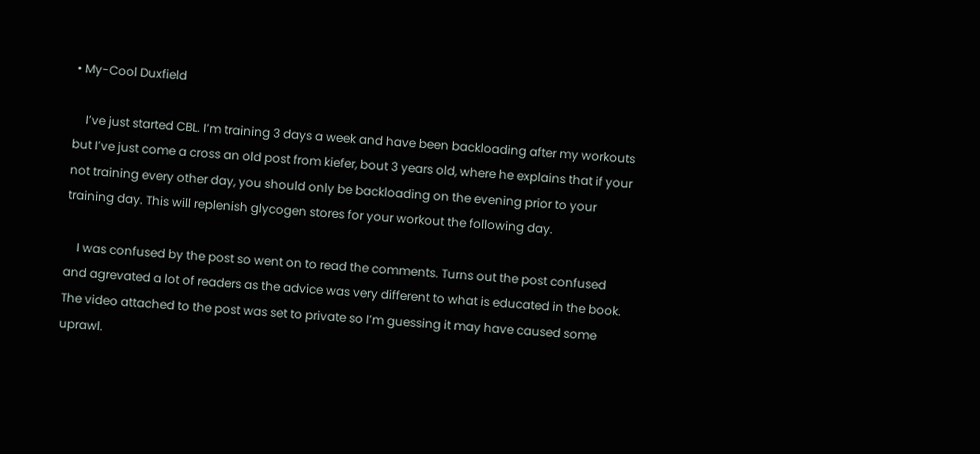• My-Cool Duxfield

    I’ve just started CBL. I’m training 3 days a week and have been backloading after my workouts but I’ve just come a cross an old post from kiefer, bout 3 years old, where he explains that if your not training every other day, you should only be backloading on the evening prior to your training day. This will replenish glycogen stores for your workout the following day.

    I was confused by the post so went on to read the comments. Turns out the post confused and agrevated a lot of readers as the advice was very different to what is educated in the book. The video attached to the post was set to private so I’m guessing it may have caused some uprawl.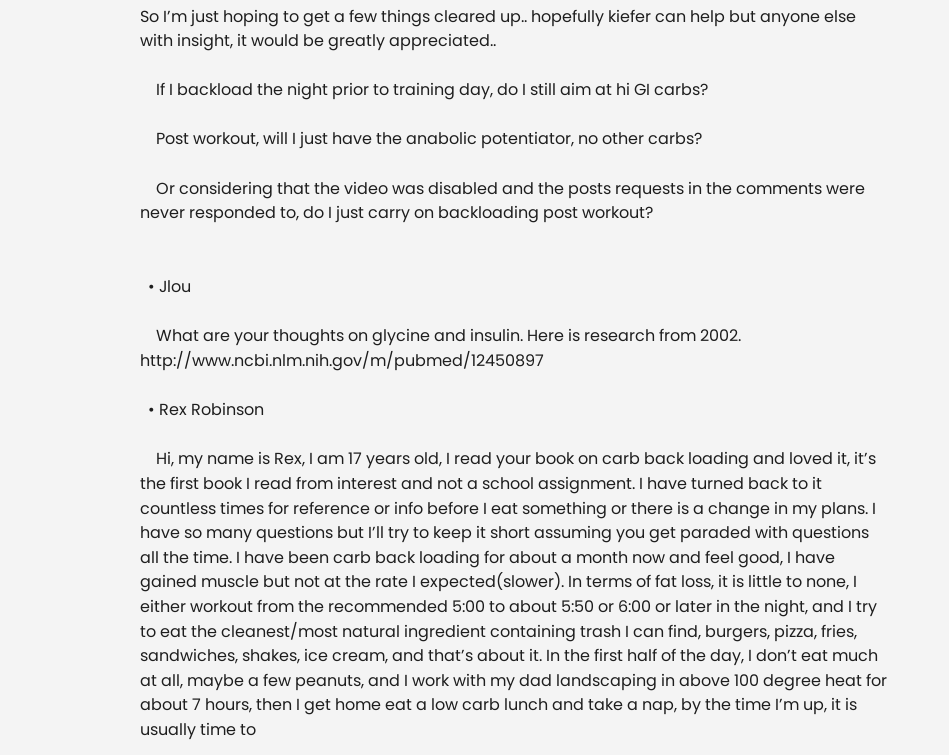So I’m just hoping to get a few things cleared up.. hopefully kiefer can help but anyone else with insight, it would be greatly appreciated..

    If I backload the night prior to training day, do I still aim at hi GI carbs?

    Post workout, will I just have the anabolic potentiator, no other carbs?

    Or considering that the video was disabled and the posts requests in the comments were never responded to, do I just carry on backloading post workout?


  • Jlou

    What are your thoughts on glycine and insulin. Here is research from 2002. http://www.ncbi.nlm.nih.gov/m/pubmed/12450897

  • Rex Robinson

    Hi, my name is Rex, I am 17 years old, I read your book on carb back loading and loved it, it’s the first book I read from interest and not a school assignment. I have turned back to it countless times for reference or info before I eat something or there is a change in my plans. I have so many questions but I’ll try to keep it short assuming you get paraded with questions all the time. I have been carb back loading for about a month now and feel good, I have gained muscle but not at the rate I expected(slower). In terms of fat loss, it is little to none, I either workout from the recommended 5:00 to about 5:50 or 6:00 or later in the night, and I try to eat the cleanest/most natural ingredient containing trash I can find, burgers, pizza, fries, sandwiches, shakes, ice cream, and that’s about it. In the first half of the day, I don’t eat much at all, maybe a few peanuts, and I work with my dad landscaping in above 100 degree heat for about 7 hours, then I get home eat a low carb lunch and take a nap, by the time I’m up, it is usually time to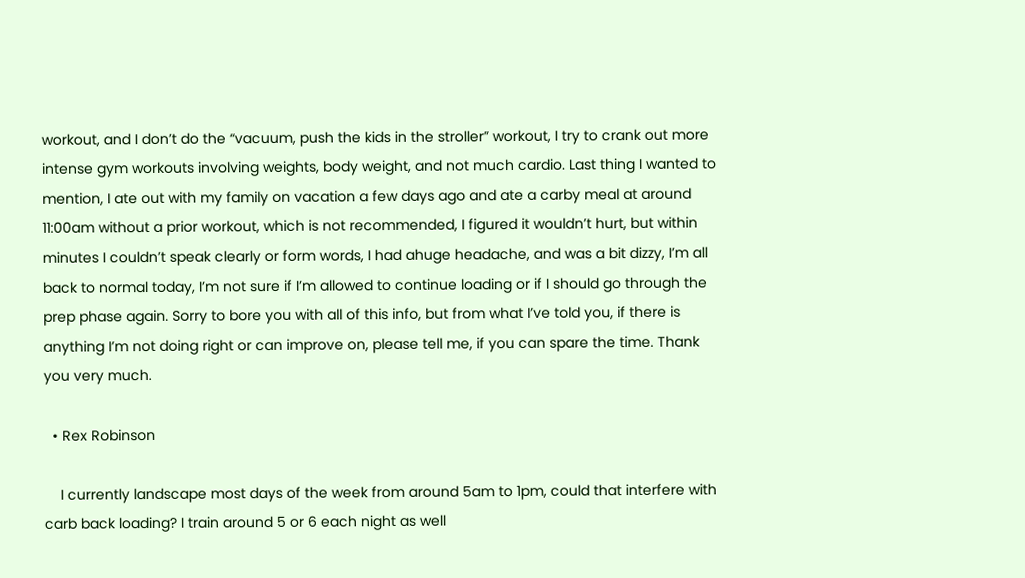workout, and I don’t do the “vacuum, push the kids in the stroller” workout, I try to crank out more intense gym workouts involving weights, body weight, and not much cardio. Last thing I wanted to mention, I ate out with my family on vacation a few days ago and ate a carby meal at around 11:00am without a prior workout, which is not recommended, I figured it wouldn’t hurt, but within minutes I couldn’t speak clearly or form words, I had ahuge headache, and was a bit dizzy, I’m all back to normal today, I’m not sure if I’m allowed to continue loading or if I should go through the prep phase again. Sorry to bore you with all of this info, but from what I’ve told you, if there is anything I’m not doing right or can improve on, please tell me, if you can spare the time. Thank you very much.

  • Rex Robinson

    I currently landscape most days of the week from around 5am to 1pm, could that interfere with carb back loading? I train around 5 or 6 each night as well